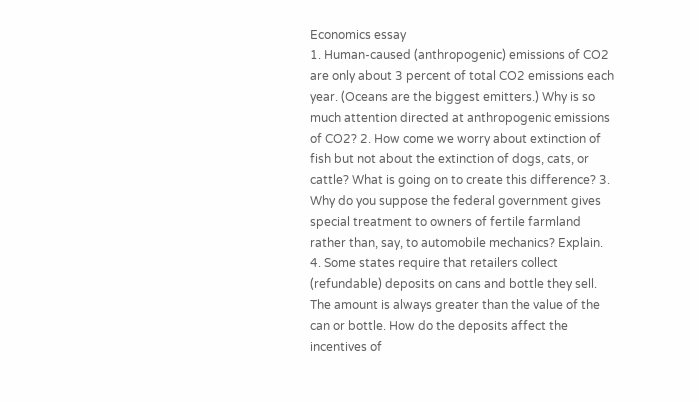Economics essay
1. Human-caused (anthropogenic) emissions of CO2 are only about 3 percent of total CO2 emissions each year. (Oceans are the biggest emitters.) Why is so much attention directed at anthropogenic emissions of CO2? 2. How come we worry about extinction of fish but not about the extinction of dogs, cats, or cattle? What is going on to create this difference? 3. Why do you suppose the federal government gives special treatment to owners of fertile farmland rather than, say, to automobile mechanics? Explain. 4. Some states require that retailers collect (refundable) deposits on cans and bottle they sell. The amount is always greater than the value of the can or bottle. How do the deposits affect the incentives of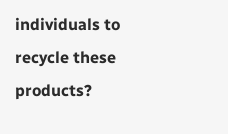individuals to recycle these products?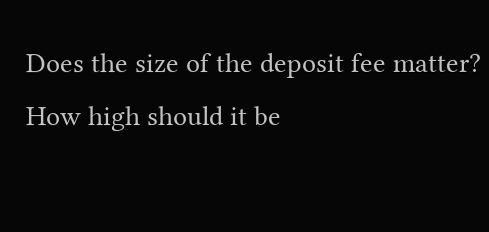Does the size of the deposit fee matter? How high should it be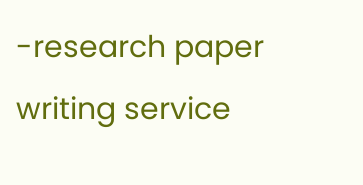-research paper writing service